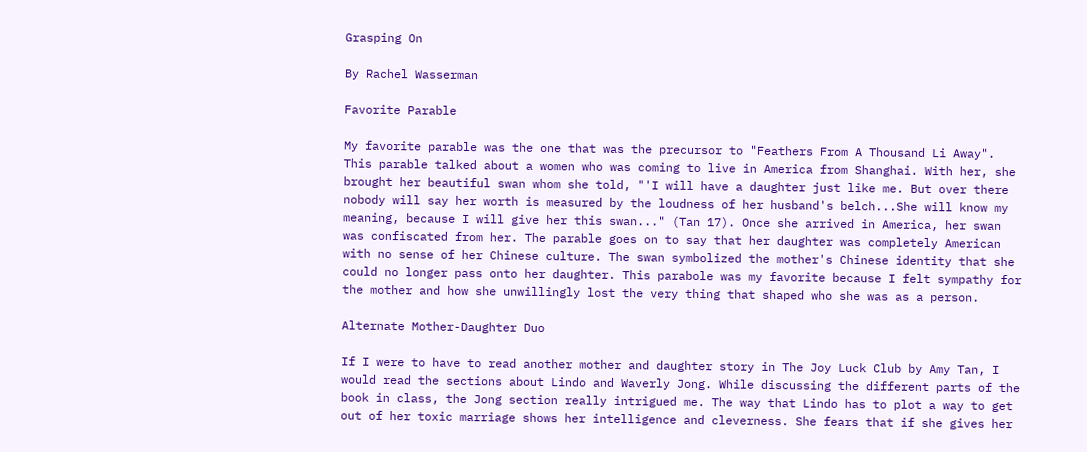Grasping On

By Rachel Wasserman

Favorite Parable

My favorite parable was the one that was the precursor to "Feathers From A Thousand Li Away". This parable talked about a women who was coming to live in America from Shanghai. With her, she brought her beautiful swan whom she told, "'I will have a daughter just like me. But over there nobody will say her worth is measured by the loudness of her husband's belch...She will know my meaning, because I will give her this swan..." (Tan 17). Once she arrived in America, her swan was confiscated from her. The parable goes on to say that her daughter was completely American with no sense of her Chinese culture. The swan symbolized the mother's Chinese identity that she could no longer pass onto her daughter. This parabole was my favorite because I felt sympathy for the mother and how she unwillingly lost the very thing that shaped who she was as a person.

Alternate Mother-Daughter Duo

If I were to have to read another mother and daughter story in The Joy Luck Club by Amy Tan, I would read the sections about Lindo and Waverly Jong. While discussing the different parts of the book in class, the Jong section really intrigued me. The way that Lindo has to plot a way to get out of her toxic marriage shows her intelligence and cleverness. She fears that if she gives her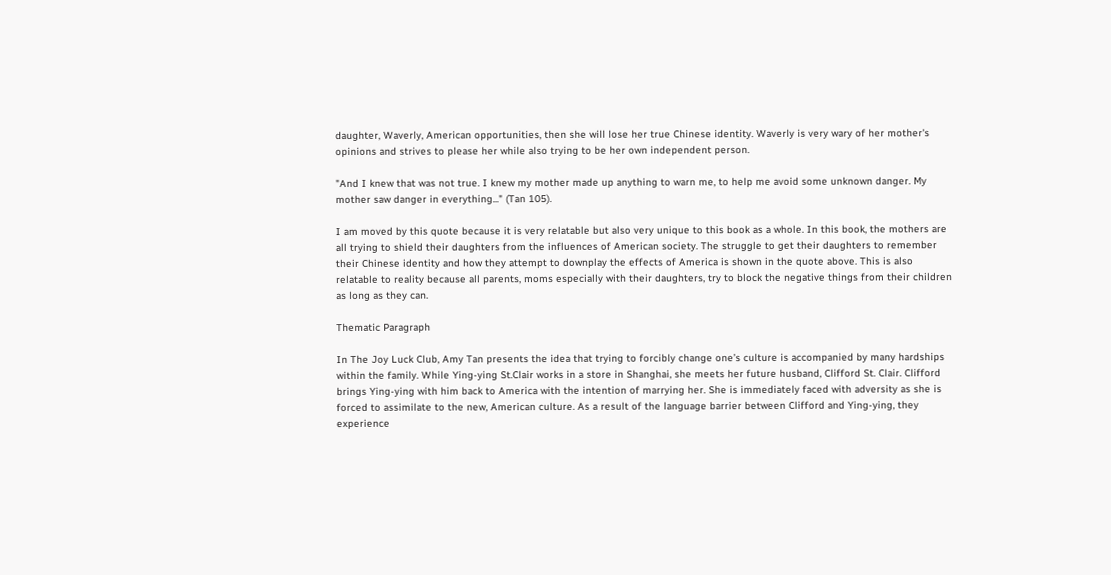daughter, Waverly, American opportunities, then she will lose her true Chinese identity. Waverly is very wary of her mother's opinions and strives to please her while also trying to be her own independent person.

"And I knew that was not true. I knew my mother made up anything to warn me, to help me avoid some unknown danger. My mother saw danger in everything..." (Tan 105).

I am moved by this quote because it is very relatable but also very unique to this book as a whole. In this book, the mothers are all trying to shield their daughters from the influences of American society. The struggle to get their daughters to remember their Chinese identity and how they attempt to downplay the effects of America is shown in the quote above. This is also relatable to reality because all parents, moms especially with their daughters, try to block the negative things from their children as long as they can.

Thematic Paragraph

In The Joy Luck Club, Amy Tan presents the idea that trying to forcibly change one’s culture is accompanied by many hardships within the family. While Ying-ying St.Clair works in a store in Shanghai, she meets her future husband, Clifford St. Clair. Clifford brings Ying-ying with him back to America with the intention of marrying her. She is immediately faced with adversity as she is forced to assimilate to the new, American culture. As a result of the language barrier between Clifford and Ying-ying, they experience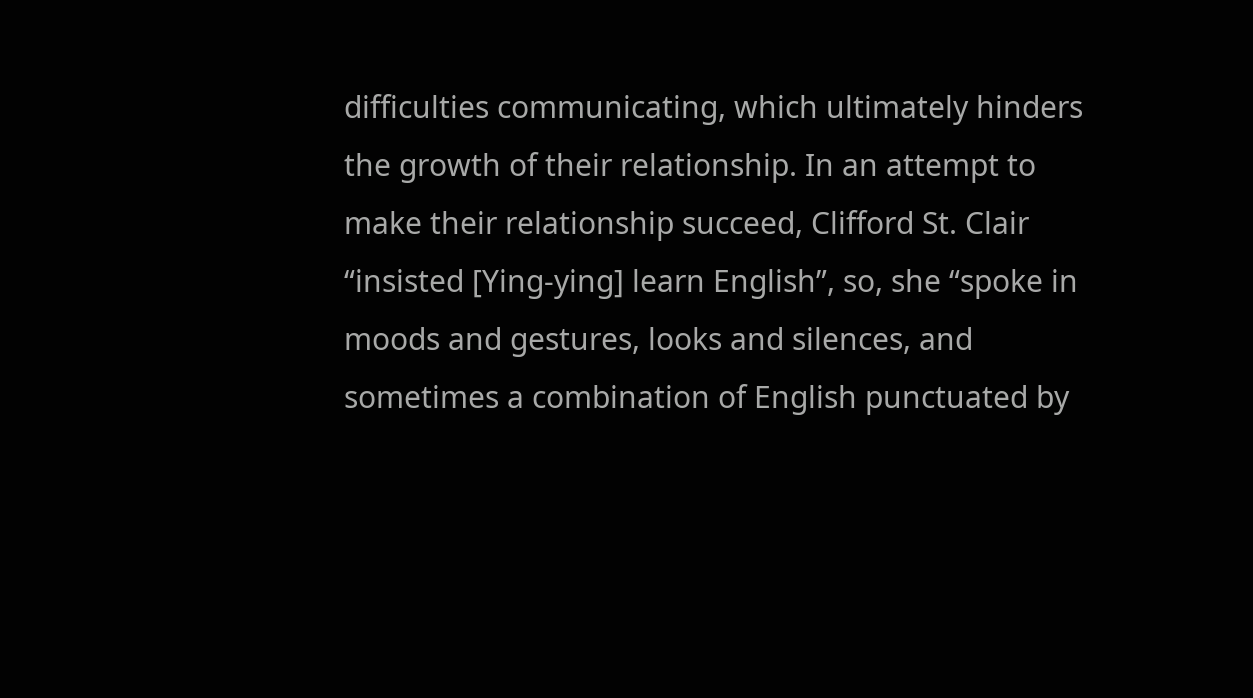difficulties communicating, which ultimately hinders the growth of their relationship. In an attempt to make their relationship succeed, Clifford St. Clair “insisted [Ying-ying] learn English”, so, she “spoke in moods and gestures, looks and silences, and sometimes a combination of English punctuated by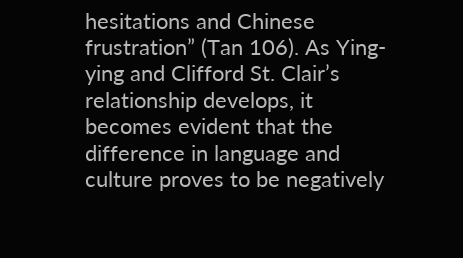hesitations and Chinese frustration” (Tan 106). As Ying-ying and Clifford St. Clair’s relationship develops, it becomes evident that the difference in language and culture proves to be negatively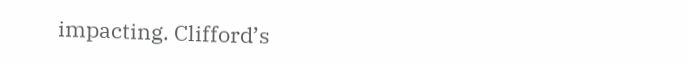impacting. Clifford’s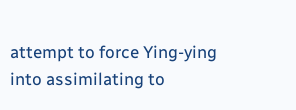attempt to force Ying-ying into assimilating to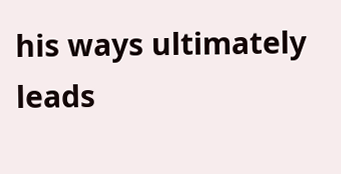his ways ultimately leads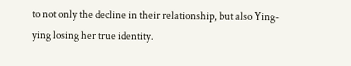to not only the decline in their relationship, but also Ying-ying losing her true identity.